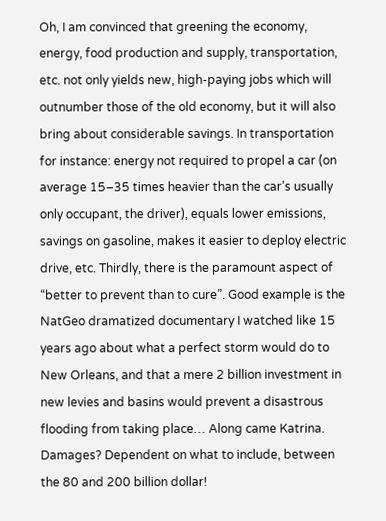Oh, I am convinced that greening the economy, energy, food production and supply, transportation, etc. not only yields new, high-paying jobs which will outnumber those of the old economy, but it will also bring about considerable savings. In transportation for instance: energy not required to propel a car (on average 15–35 times heavier than the car’s usually only occupant, the driver), equals lower emissions, savings on gasoline, makes it easier to deploy electric drive, etc. Thirdly, there is the paramount aspect of “better to prevent than to cure”. Good example is the NatGeo dramatized documentary I watched like 15 years ago about what a perfect storm would do to New Orleans, and that a mere 2 billion investment in new levies and basins would prevent a disastrous flooding from taking place… Along came Katrina. Damages? Dependent on what to include, between the 80 and 200 billion dollar!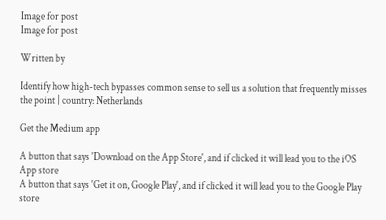Image for post
Image for post

Written by

Identify how high-tech bypasses common sense to sell us a solution that frequently misses the point | country: Netherlands

Get the Medium app

A button that says 'Download on the App Store', and if clicked it will lead you to the iOS App store
A button that says 'Get it on, Google Play', and if clicked it will lead you to the Google Play store